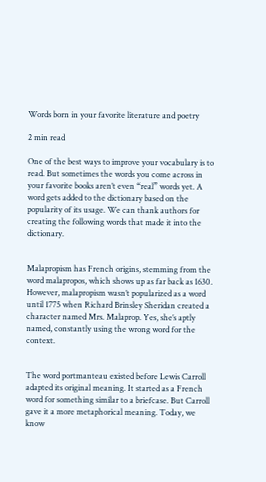Words born in your favorite literature and poetry

2 min read

One of the best ways to improve your vocabulary is to read. But sometimes the words you come across in your favorite books aren’t even “real” words yet. A word gets added to the dictionary based on the popularity of its usage. We can thank authors for creating the following words that made it into the dictionary.


Malapropism has French origins, stemming from the word malapropos, which shows up as far back as 1630. However, malapropism wasn’t popularized as a word until 1775 when Richard Brinsley Sheridan created a character named Mrs. Malaprop. Yes, she’s aptly named, constantly using the wrong word for the context.


The word portmanteau existed before Lewis Carroll adapted its original meaning. It started as a French word for something similar to a briefcase. But Carroll gave it a more metaphorical meaning. Today, we know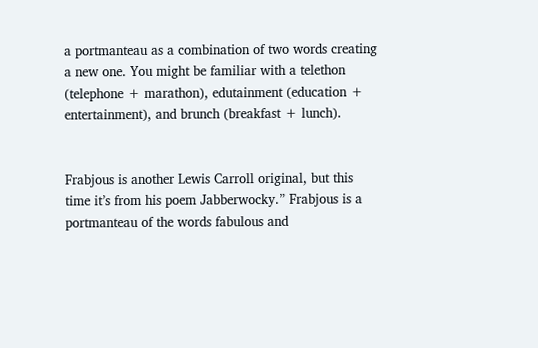a portmanteau as a combination of two words creating a new one. You might be familiar with a telethon (telephone + marathon), edutainment (education + entertainment), and brunch (breakfast + lunch).


Frabjous is another Lewis Carroll original, but this time it’s from his poem Jabberwocky.” Frabjous is a portmanteau of the words fabulous and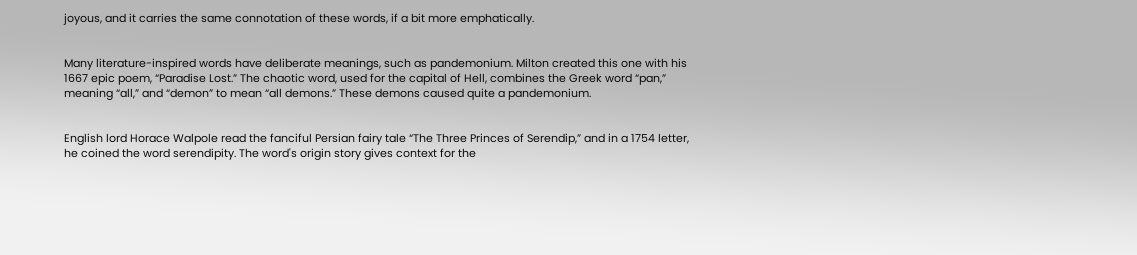joyous, and it carries the same connotation of these words, if a bit more emphatically.


Many literature-inspired words have deliberate meanings, such as pandemonium. Milton created this one with his 1667 epic poem, “Paradise Lost.” The chaotic word, used for the capital of Hell, combines the Greek word “pan,” meaning “all,” and “demon” to mean “all demons.” These demons caused quite a pandemonium.


English lord Horace Walpole read the fanciful Persian fairy tale “The Three Princes of Serendip,” and in a 1754 letter, he coined the word serendipity. The word's origin story gives context for the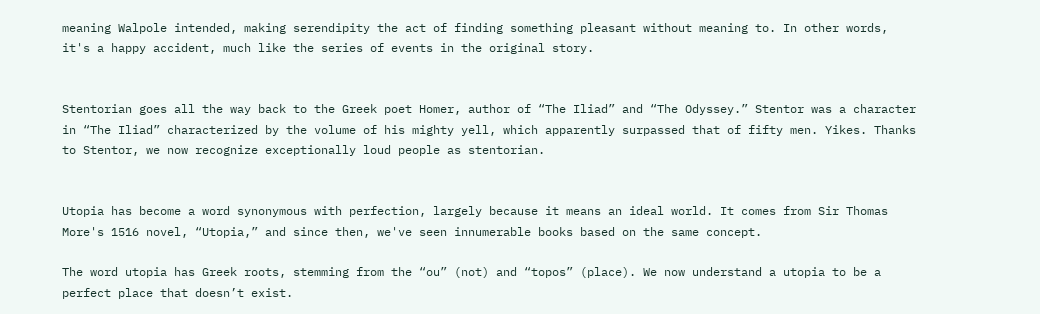meaning Walpole intended, making serendipity the act of finding something pleasant without meaning to. In other words, it's a happy accident, much like the series of events in the original story.


Stentorian goes all the way back to the Greek poet Homer, author of “The Iliad” and “The Odyssey.” Stentor was a character in “The Iliad” characterized by the volume of his mighty yell, which apparently surpassed that of fifty men. Yikes. Thanks to Stentor, we now recognize exceptionally loud people as stentorian.


Utopia has become a word synonymous with perfection, largely because it means an ideal world. It comes from Sir Thomas More's 1516 novel, “Utopia,” and since then, we've seen innumerable books based on the same concept.

The word utopia has Greek roots, stemming from the “ou” (not) and “topos” (place). We now understand a utopia to be a perfect place that doesn’t exist.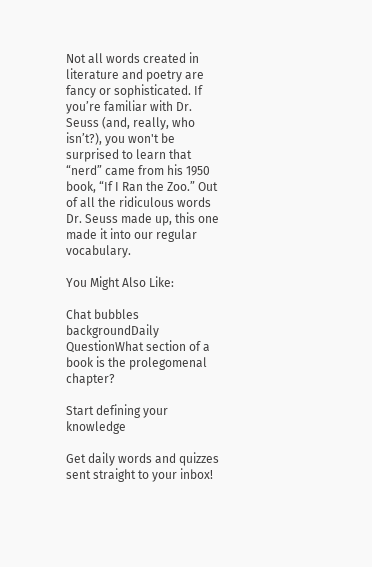Not all words created in literature and poetry are fancy or sophisticated. If you’re familiar with Dr. Seuss (and, really, who isn’t?), you won't be surprised to learn that “nerd” came from his 1950 book, “If I Ran the Zoo.” Out of all the ridiculous words Dr. Seuss made up, this one made it into our regular vocabulary.

You Might Also Like:

Chat bubbles backgroundDaily QuestionWhat section of a book is the prolegomenal chapter?

Start defining your knowledge

Get daily words and quizzes sent straight to your inbox!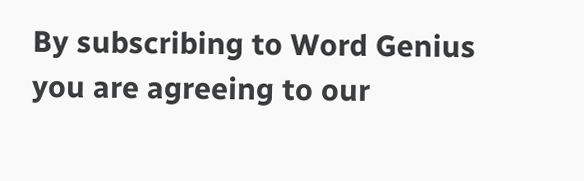By subscribing to Word Genius you are agreeing to our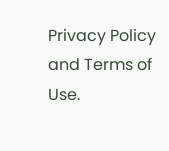Privacy Policy and Terms of Use.